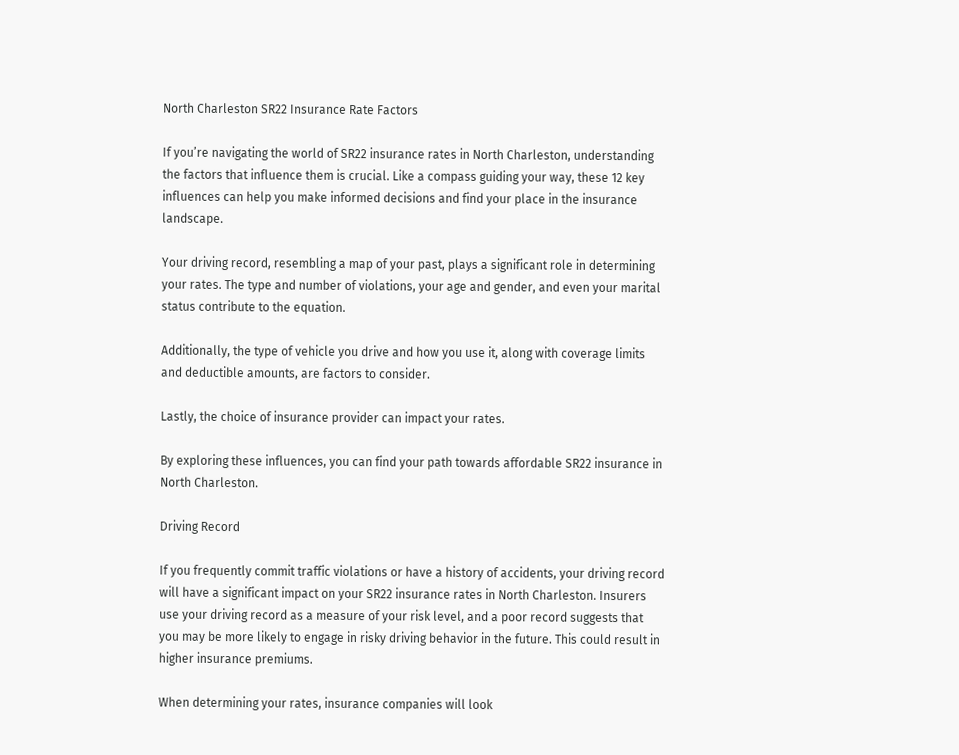North Charleston SR22 Insurance Rate Factors

If you’re navigating the world of SR22 insurance rates in North Charleston, understanding the factors that influence them is crucial. Like a compass guiding your way, these 12 key influences can help you make informed decisions and find your place in the insurance landscape.

Your driving record, resembling a map of your past, plays a significant role in determining your rates. The type and number of violations, your age and gender, and even your marital status contribute to the equation.

Additionally, the type of vehicle you drive and how you use it, along with coverage limits and deductible amounts, are factors to consider.

Lastly, the choice of insurance provider can impact your rates.

By exploring these influences, you can find your path towards affordable SR22 insurance in North Charleston.

Driving Record

If you frequently commit traffic violations or have a history of accidents, your driving record will have a significant impact on your SR22 insurance rates in North Charleston. Insurers use your driving record as a measure of your risk level, and a poor record suggests that you may be more likely to engage in risky driving behavior in the future. This could result in higher insurance premiums.

When determining your rates, insurance companies will look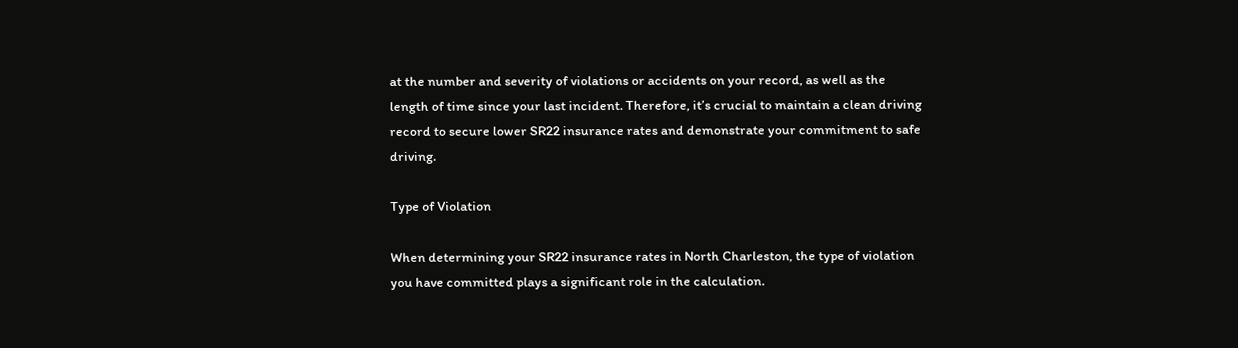at the number and severity of violations or accidents on your record, as well as the length of time since your last incident. Therefore, it’s crucial to maintain a clean driving record to secure lower SR22 insurance rates and demonstrate your commitment to safe driving.

Type of Violation

When determining your SR22 insurance rates in North Charleston, the type of violation you have committed plays a significant role in the calculation.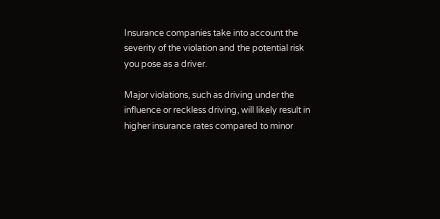Insurance companies take into account the severity of the violation and the potential risk you pose as a driver.

Major violations, such as driving under the influence or reckless driving, will likely result in higher insurance rates compared to minor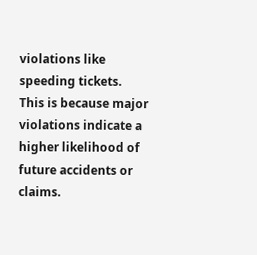violations like speeding tickets. This is because major violations indicate a higher likelihood of future accidents or claims.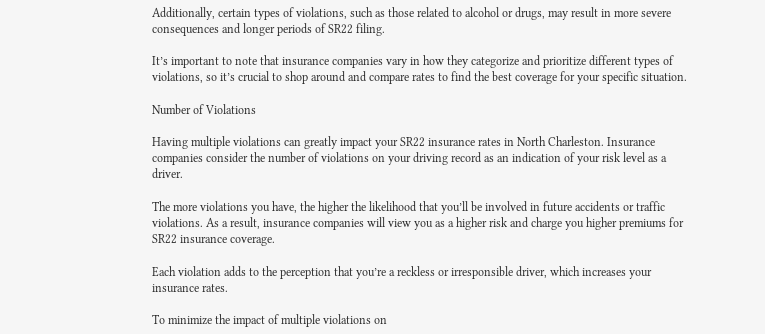Additionally, certain types of violations, such as those related to alcohol or drugs, may result in more severe consequences and longer periods of SR22 filing.

It’s important to note that insurance companies vary in how they categorize and prioritize different types of violations, so it’s crucial to shop around and compare rates to find the best coverage for your specific situation.

Number of Violations

Having multiple violations can greatly impact your SR22 insurance rates in North Charleston. Insurance companies consider the number of violations on your driving record as an indication of your risk level as a driver.

The more violations you have, the higher the likelihood that you’ll be involved in future accidents or traffic violations. As a result, insurance companies will view you as a higher risk and charge you higher premiums for SR22 insurance coverage.

Each violation adds to the perception that you’re a reckless or irresponsible driver, which increases your insurance rates.

To minimize the impact of multiple violations on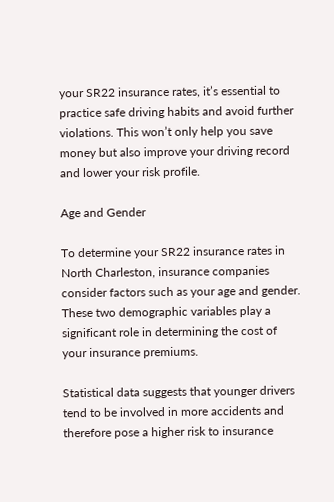your SR22 insurance rates, it’s essential to practice safe driving habits and avoid further violations. This won’t only help you save money but also improve your driving record and lower your risk profile.

Age and Gender

To determine your SR22 insurance rates in North Charleston, insurance companies consider factors such as your age and gender. These two demographic variables play a significant role in determining the cost of your insurance premiums.

Statistical data suggests that younger drivers tend to be involved in more accidents and therefore pose a higher risk to insurance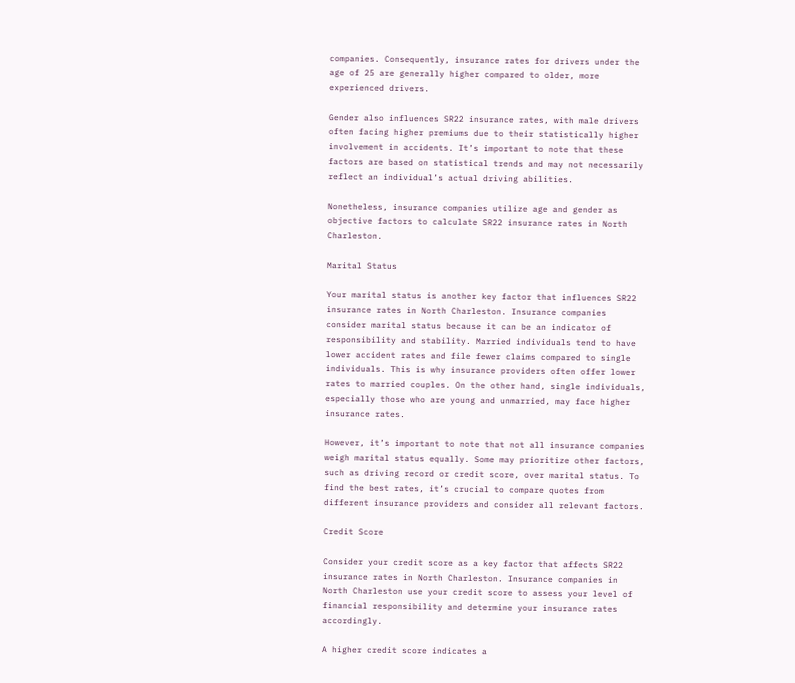companies. Consequently, insurance rates for drivers under the age of 25 are generally higher compared to older, more experienced drivers.

Gender also influences SR22 insurance rates, with male drivers often facing higher premiums due to their statistically higher involvement in accidents. It’s important to note that these factors are based on statistical trends and may not necessarily reflect an individual’s actual driving abilities.

Nonetheless, insurance companies utilize age and gender as objective factors to calculate SR22 insurance rates in North Charleston.

Marital Status

Your marital status is another key factor that influences SR22 insurance rates in North Charleston. Insurance companies consider marital status because it can be an indicator of responsibility and stability. Married individuals tend to have lower accident rates and file fewer claims compared to single individuals. This is why insurance providers often offer lower rates to married couples. On the other hand, single individuals, especially those who are young and unmarried, may face higher insurance rates.

However, it’s important to note that not all insurance companies weigh marital status equally. Some may prioritize other factors, such as driving record or credit score, over marital status. To find the best rates, it’s crucial to compare quotes from different insurance providers and consider all relevant factors.

Credit Score

Consider your credit score as a key factor that affects SR22 insurance rates in North Charleston. Insurance companies in North Charleston use your credit score to assess your level of financial responsibility and determine your insurance rates accordingly.

A higher credit score indicates a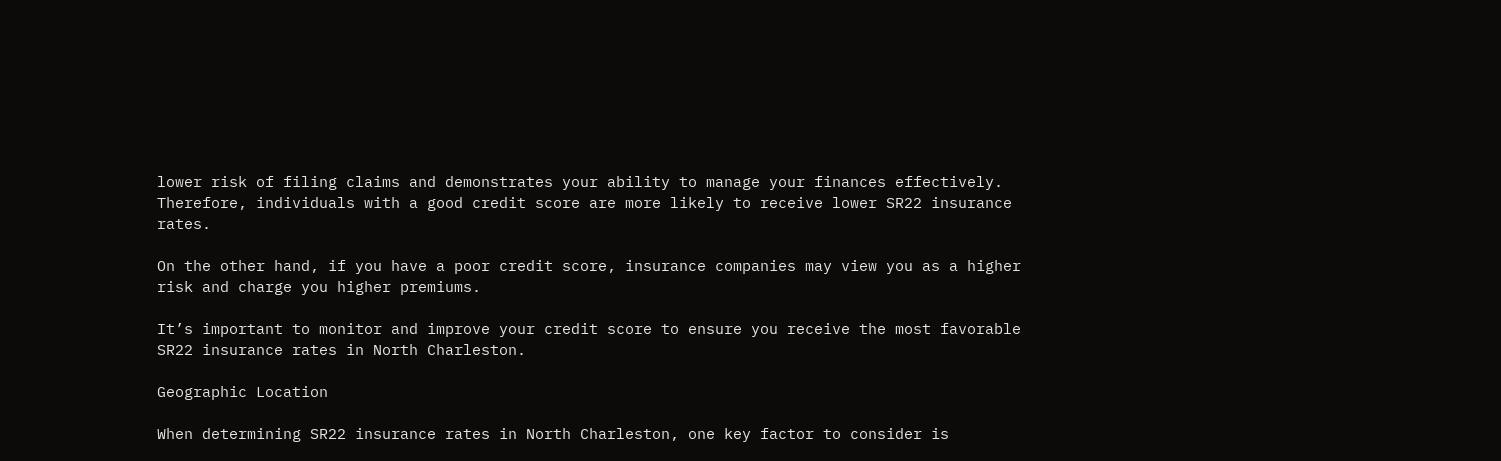lower risk of filing claims and demonstrates your ability to manage your finances effectively. Therefore, individuals with a good credit score are more likely to receive lower SR22 insurance rates.

On the other hand, if you have a poor credit score, insurance companies may view you as a higher risk and charge you higher premiums.

It’s important to monitor and improve your credit score to ensure you receive the most favorable SR22 insurance rates in North Charleston.

Geographic Location

When determining SR22 insurance rates in North Charleston, one key factor to consider is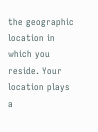the geographic location in which you reside. Your location plays a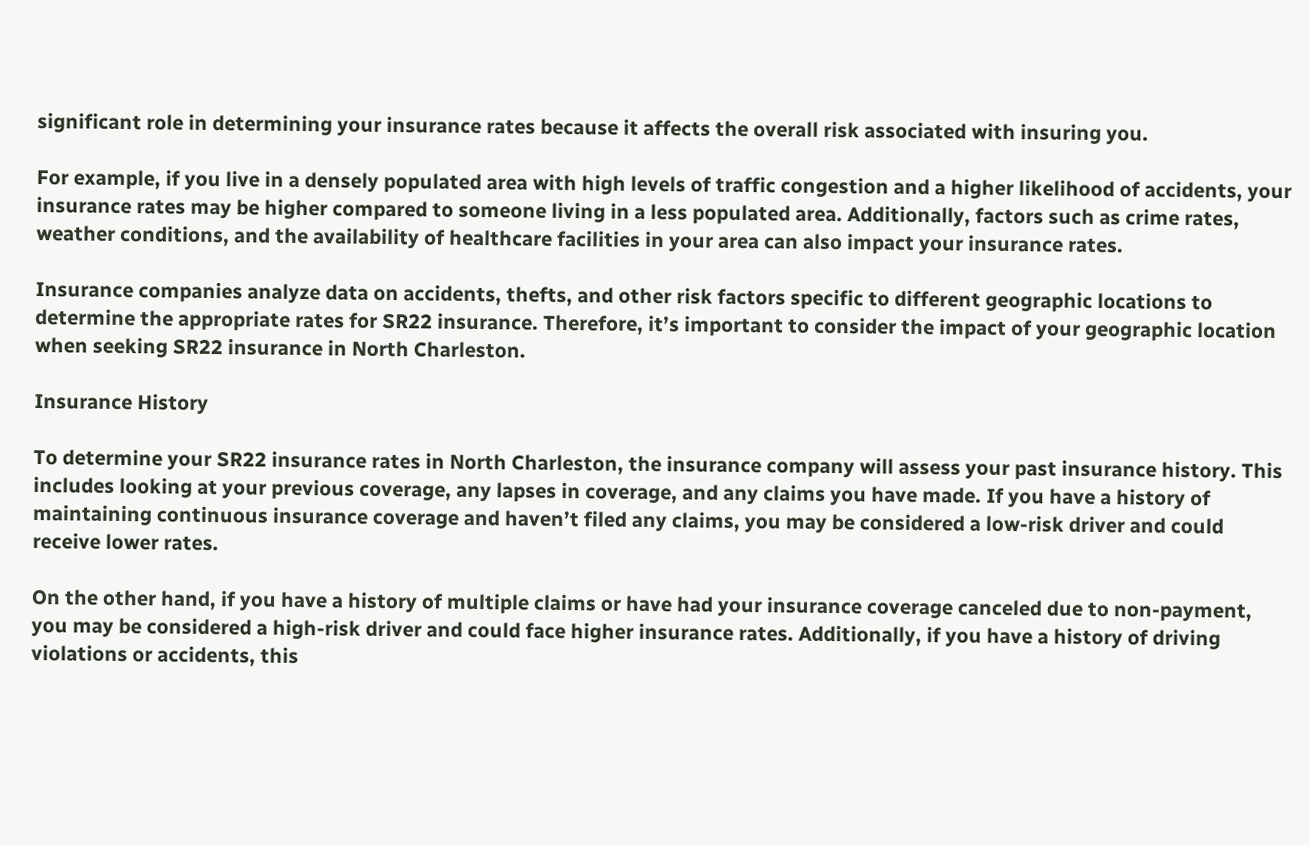significant role in determining your insurance rates because it affects the overall risk associated with insuring you.

For example, if you live in a densely populated area with high levels of traffic congestion and a higher likelihood of accidents, your insurance rates may be higher compared to someone living in a less populated area. Additionally, factors such as crime rates, weather conditions, and the availability of healthcare facilities in your area can also impact your insurance rates.

Insurance companies analyze data on accidents, thefts, and other risk factors specific to different geographic locations to determine the appropriate rates for SR22 insurance. Therefore, it’s important to consider the impact of your geographic location when seeking SR22 insurance in North Charleston.

Insurance History

To determine your SR22 insurance rates in North Charleston, the insurance company will assess your past insurance history. This includes looking at your previous coverage, any lapses in coverage, and any claims you have made. If you have a history of maintaining continuous insurance coverage and haven’t filed any claims, you may be considered a low-risk driver and could receive lower rates.

On the other hand, if you have a history of multiple claims or have had your insurance coverage canceled due to non-payment, you may be considered a high-risk driver and could face higher insurance rates. Additionally, if you have a history of driving violations or accidents, this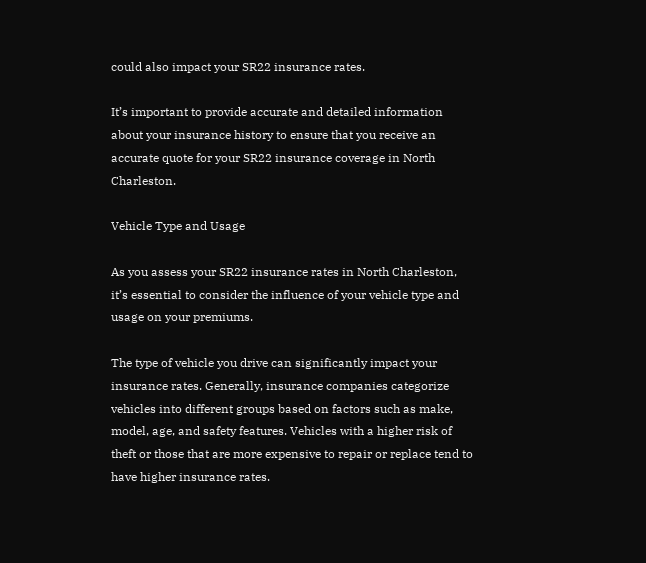could also impact your SR22 insurance rates.

It’s important to provide accurate and detailed information about your insurance history to ensure that you receive an accurate quote for your SR22 insurance coverage in North Charleston.

Vehicle Type and Usage

As you assess your SR22 insurance rates in North Charleston, it’s essential to consider the influence of your vehicle type and usage on your premiums.

The type of vehicle you drive can significantly impact your insurance rates. Generally, insurance companies categorize vehicles into different groups based on factors such as make, model, age, and safety features. Vehicles with a higher risk of theft or those that are more expensive to repair or replace tend to have higher insurance rates.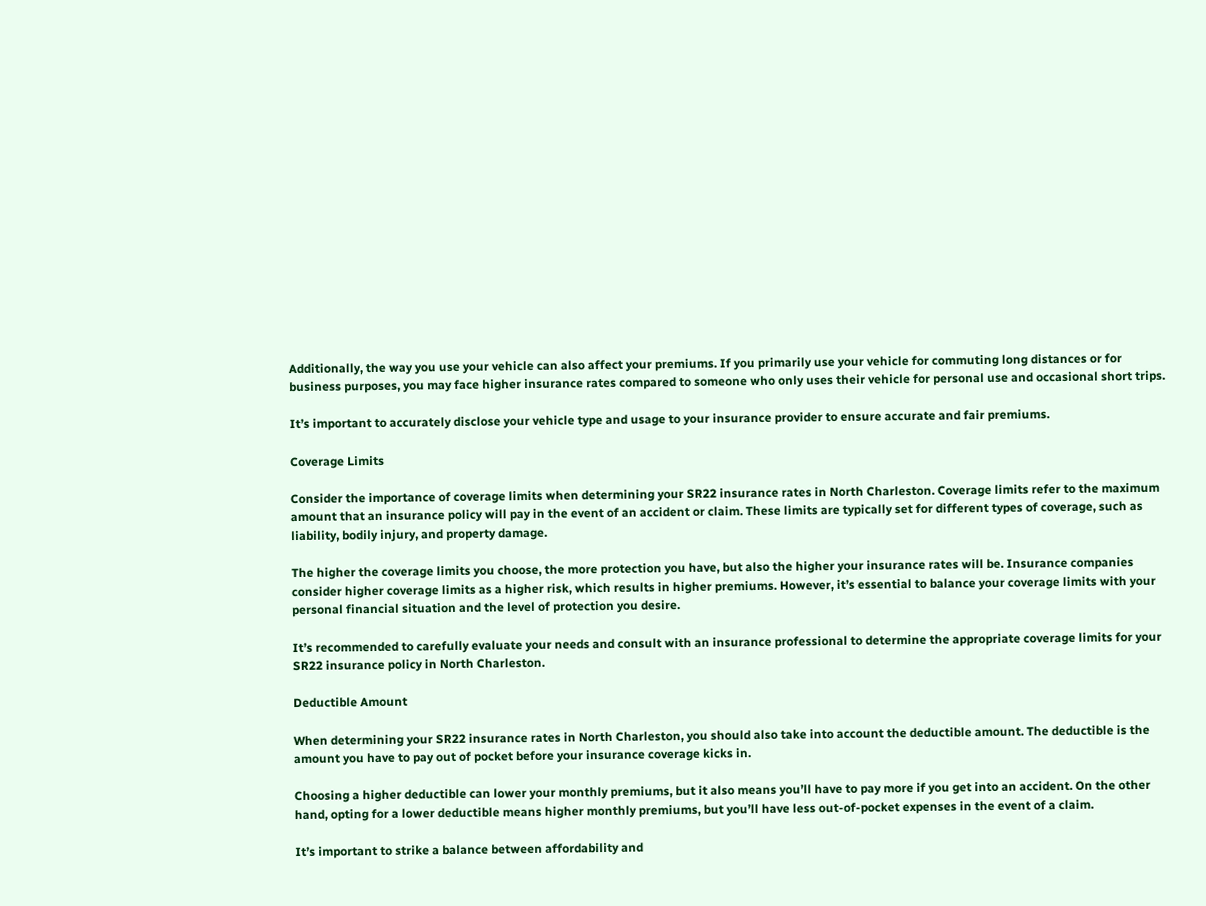Additionally, the way you use your vehicle can also affect your premiums. If you primarily use your vehicle for commuting long distances or for business purposes, you may face higher insurance rates compared to someone who only uses their vehicle for personal use and occasional short trips.

It’s important to accurately disclose your vehicle type and usage to your insurance provider to ensure accurate and fair premiums.

Coverage Limits

Consider the importance of coverage limits when determining your SR22 insurance rates in North Charleston. Coverage limits refer to the maximum amount that an insurance policy will pay in the event of an accident or claim. These limits are typically set for different types of coverage, such as liability, bodily injury, and property damage.

The higher the coverage limits you choose, the more protection you have, but also the higher your insurance rates will be. Insurance companies consider higher coverage limits as a higher risk, which results in higher premiums. However, it’s essential to balance your coverage limits with your personal financial situation and the level of protection you desire.

It’s recommended to carefully evaluate your needs and consult with an insurance professional to determine the appropriate coverage limits for your SR22 insurance policy in North Charleston.

Deductible Amount

When determining your SR22 insurance rates in North Charleston, you should also take into account the deductible amount. The deductible is the amount you have to pay out of pocket before your insurance coverage kicks in.

Choosing a higher deductible can lower your monthly premiums, but it also means you’ll have to pay more if you get into an accident. On the other hand, opting for a lower deductible means higher monthly premiums, but you’ll have less out-of-pocket expenses in the event of a claim.

It’s important to strike a balance between affordability and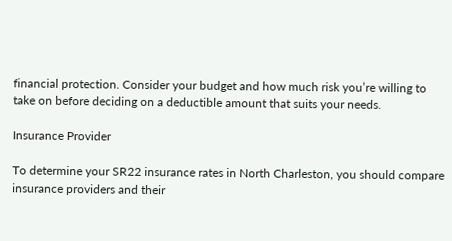financial protection. Consider your budget and how much risk you’re willing to take on before deciding on a deductible amount that suits your needs.

Insurance Provider

To determine your SR22 insurance rates in North Charleston, you should compare insurance providers and their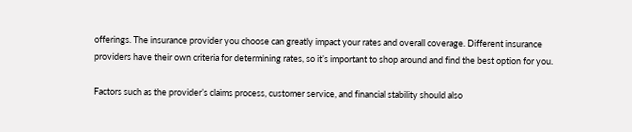offerings. The insurance provider you choose can greatly impact your rates and overall coverage. Different insurance providers have their own criteria for determining rates, so it’s important to shop around and find the best option for you.

Factors such as the provider’s claims process, customer service, and financial stability should also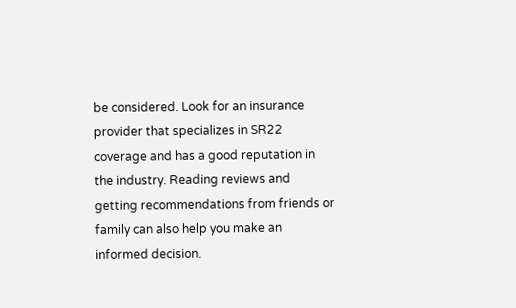be considered. Look for an insurance provider that specializes in SR22 coverage and has a good reputation in the industry. Reading reviews and getting recommendations from friends or family can also help you make an informed decision.